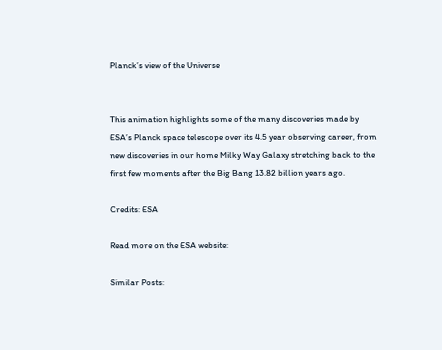Planck’s view of the Universe


This animation highlights some of the many discoveries made by ESA’s Planck space telescope over its 4.5 year observing career, from new discoveries in our home Milky Way Galaxy stretching back to the first few moments after the Big Bang 13.82 billion years ago.

Credits: ESA

Read more on the ESA website:

Similar Posts: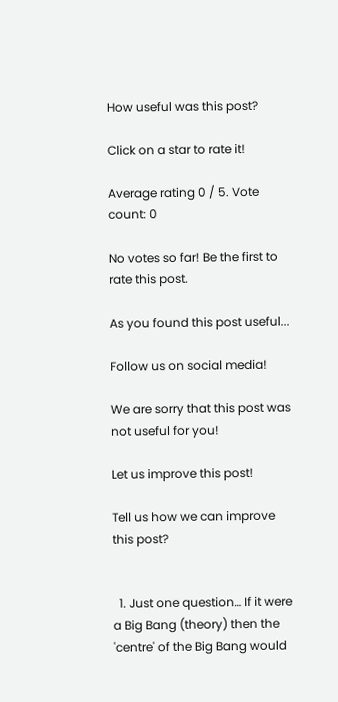How useful was this post?

Click on a star to rate it!

Average rating 0 / 5. Vote count: 0

No votes so far! Be the first to rate this post.

As you found this post useful...

Follow us on social media!

We are sorry that this post was not useful for you!

Let us improve this post!

Tell us how we can improve this post?


  1. Just one question… If it were a Big Bang (theory) then the 'centre' of the Big Bang would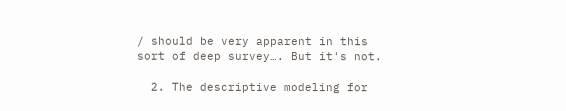/ should be very apparent in this sort of deep survey…. But it's not.

  2. The descriptive modeling for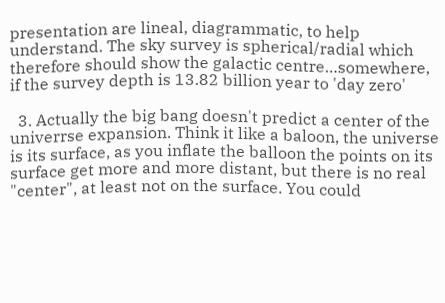presentation are lineal, diagrammatic, to help understand. The sky survey is spherical/radial which therefore should show the galactic centre…somewhere, if the survey depth is 13.82 billion year to 'day zero'

  3. Actually the big bang doesn't predict a center of the univerrse expansion. Think it like a baloon, the universe is its surface, as you inflate the balloon the points on its surface get more and more distant, but there is no real "center", at least not on the surface. You could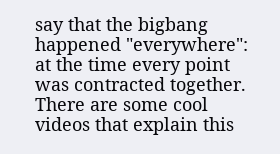say that the bigbang happened "everywhere": at the time every point was contracted together. There are some cool videos that explain this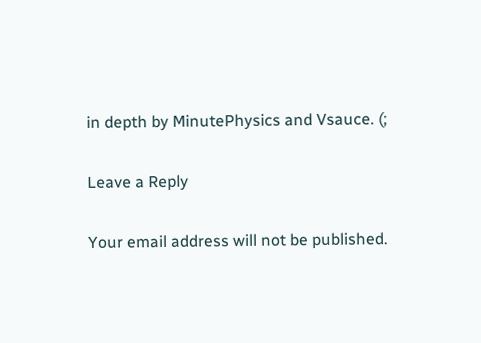in depth by MinutePhysics and Vsauce. (;

Leave a Reply

Your email address will not be published.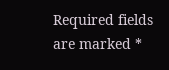Required fields are marked *